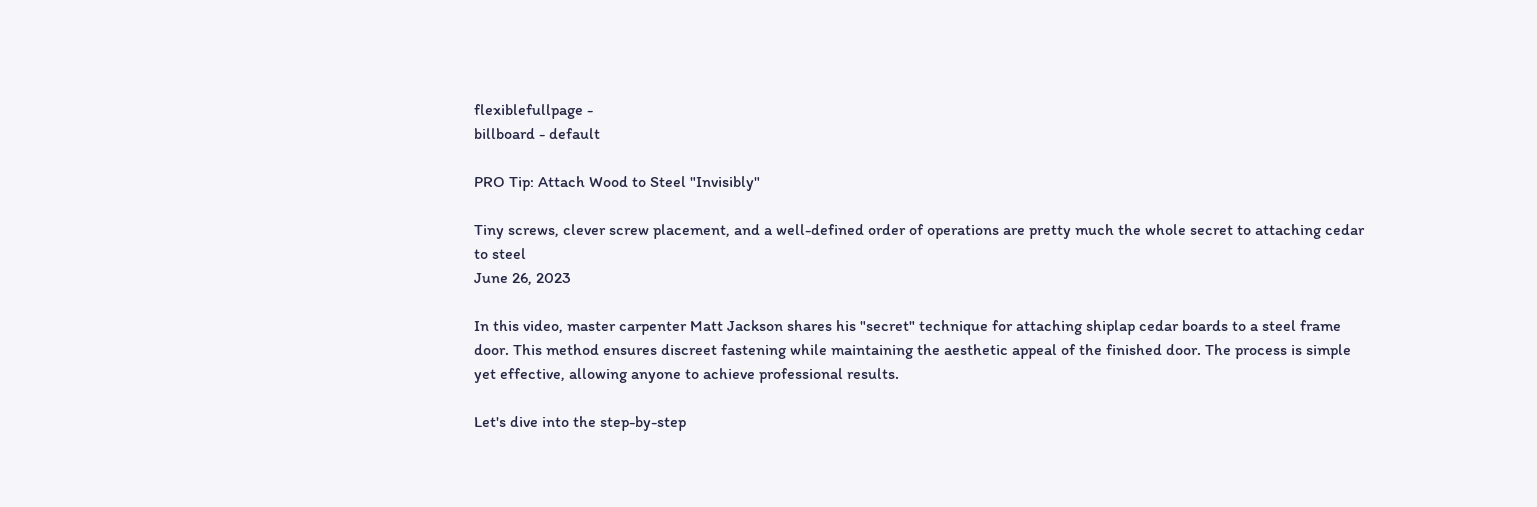flexiblefullpage -
billboard - default

PRO Tip: Attach Wood to Steel "Invisibly"

Tiny screws, clever screw placement, and a well-defined order of operations are pretty much the whole secret to attaching cedar to steel
June 26, 2023

In this video, master carpenter Matt Jackson shares his "secret" technique for attaching shiplap cedar boards to a steel frame door. This method ensures discreet fastening while maintaining the aesthetic appeal of the finished door. The process is simple yet effective, allowing anyone to achieve professional results.

Let's dive into the step-by-step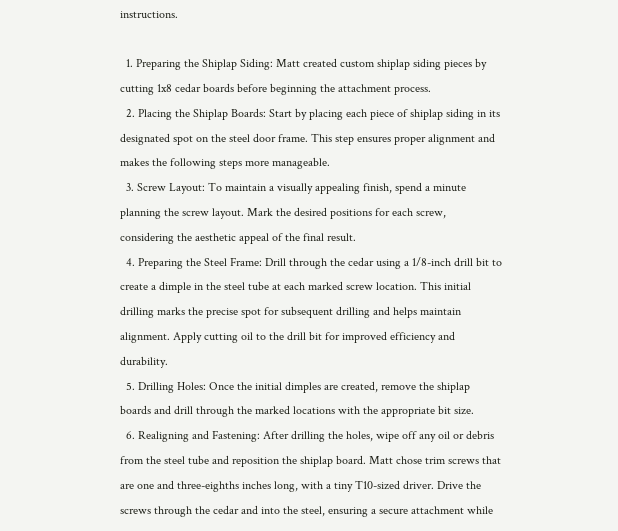instructions.

  1. Preparing the Shiplap Siding: Matt created custom shiplap siding pieces by cutting 1x8 cedar boards before beginning the attachment process.
  2. Placing the Shiplap Boards: Start by placing each piece of shiplap siding in its designated spot on the steel door frame. This step ensures proper alignment and makes the following steps more manageable.
  3. Screw Layout: To maintain a visually appealing finish, spend a minute planning the screw layout. Mark the desired positions for each screw, considering the aesthetic appeal of the final result.
  4. Preparing the Steel Frame: Drill through the cedar using a 1/8-inch drill bit to create a dimple in the steel tube at each marked screw location. This initial drilling marks the precise spot for subsequent drilling and helps maintain alignment. Apply cutting oil to the drill bit for improved efficiency and durability.
  5. Drilling Holes: Once the initial dimples are created, remove the shiplap boards and drill through the marked locations with the appropriate bit size.
  6. Realigning and Fastening: After drilling the holes, wipe off any oil or debris from the steel tube and reposition the shiplap board. Matt chose trim screws that are one and three-eighths inches long, with a tiny T10-sized driver. Drive the screws through the cedar and into the steel, ensuring a secure attachment while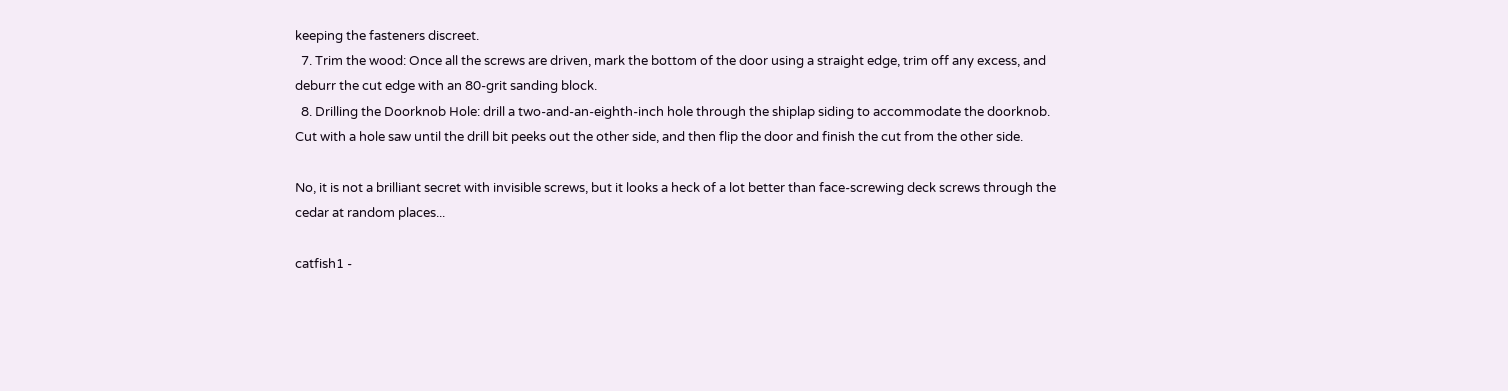keeping the fasteners discreet.
  7. Trim the wood: Once all the screws are driven, mark the bottom of the door using a straight edge, trim off any excess, and deburr the cut edge with an 80-grit sanding block.
  8. Drilling the Doorknob Hole: drill a two-and-an-eighth-inch hole through the shiplap siding to accommodate the doorknob. Cut with a hole saw until the drill bit peeks out the other side, and then flip the door and finish the cut from the other side.

No, it is not a brilliant secret with invisible screws, but it looks a heck of a lot better than face-screwing deck screws through the cedar at random places...

catfish1 -